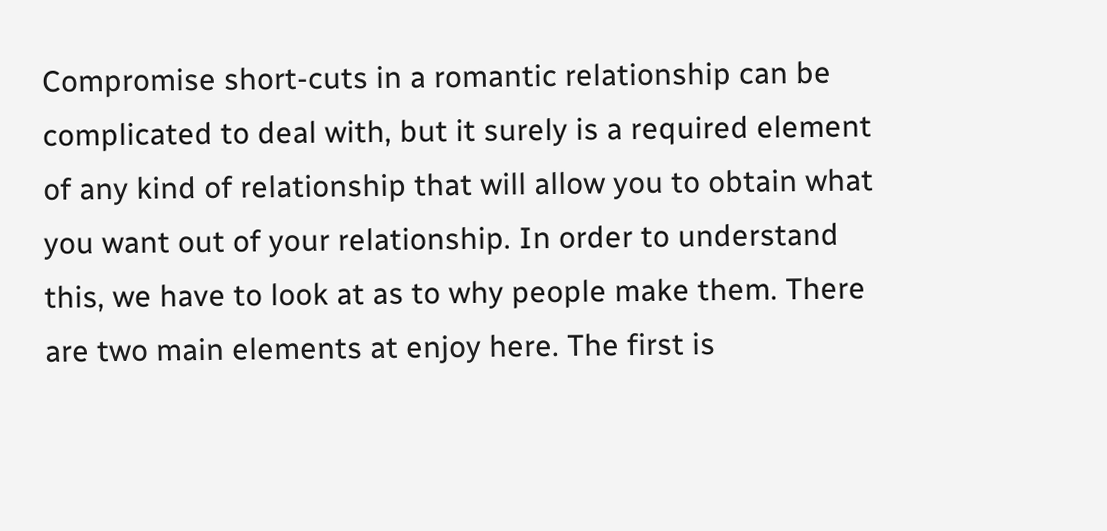Compromise short-cuts in a romantic relationship can be complicated to deal with, but it surely is a required element of any kind of relationship that will allow you to obtain what you want out of your relationship. In order to understand this, we have to look at as to why people make them. There are two main elements at enjoy here. The first is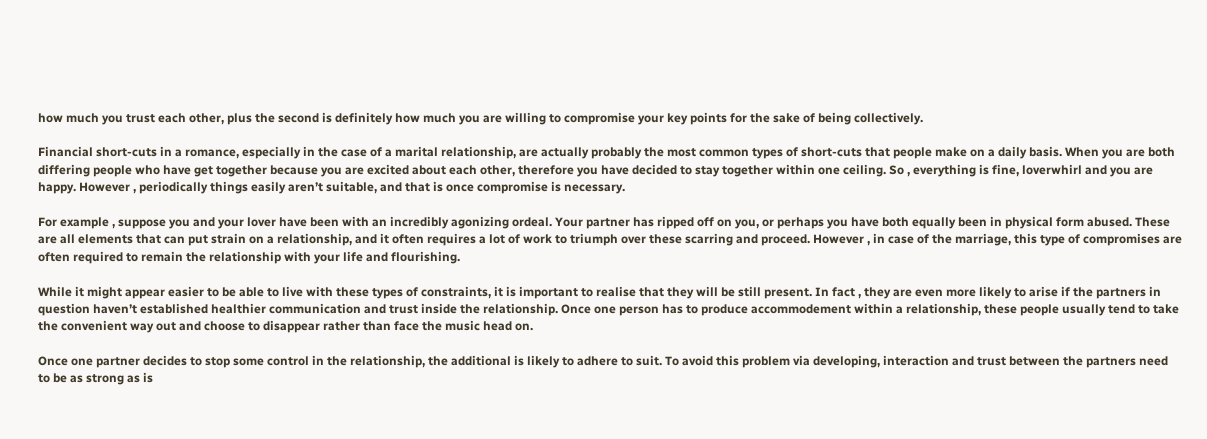how much you trust each other, plus the second is definitely how much you are willing to compromise your key points for the sake of being collectively.

Financial short-cuts in a romance, especially in the case of a marital relationship, are actually probably the most common types of short-cuts that people make on a daily basis. When you are both differing people who have get together because you are excited about each other, therefore you have decided to stay together within one ceiling. So , everything is fine, loverwhirl and you are happy. However , periodically things easily aren’t suitable, and that is once compromise is necessary.

For example , suppose you and your lover have been with an incredibly agonizing ordeal. Your partner has ripped off on you, or perhaps you have both equally been in physical form abused. These are all elements that can put strain on a relationship, and it often requires a lot of work to triumph over these scarring and proceed. However , in case of the marriage, this type of compromises are often required to remain the relationship with your life and flourishing.

While it might appear easier to be able to live with these types of constraints, it is important to realise that they will be still present. In fact , they are even more likely to arise if the partners in question haven’t established healthier communication and trust inside the relationship. Once one person has to produce accommodement within a relationship, these people usually tend to take the convenient way out and choose to disappear rather than face the music head on.

Once one partner decides to stop some control in the relationship, the additional is likely to adhere to suit. To avoid this problem via developing, interaction and trust between the partners need to be as strong as is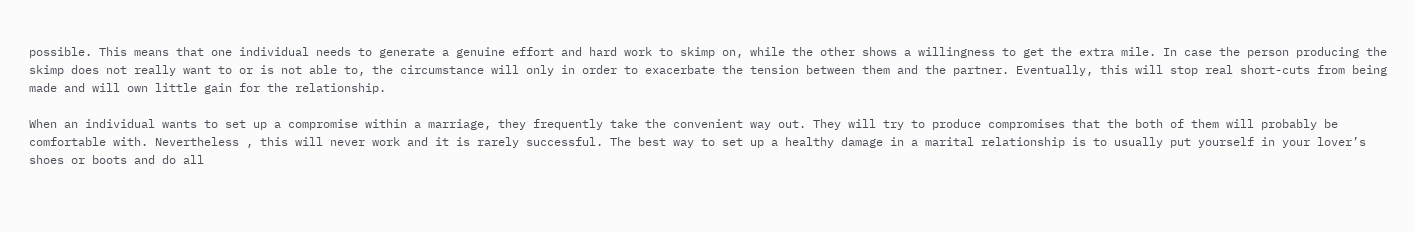possible. This means that one individual needs to generate a genuine effort and hard work to skimp on, while the other shows a willingness to get the extra mile. In case the person producing the skimp does not really want to or is not able to, the circumstance will only in order to exacerbate the tension between them and the partner. Eventually, this will stop real short-cuts from being made and will own little gain for the relationship.

When an individual wants to set up a compromise within a marriage, they frequently take the convenient way out. They will try to produce compromises that the both of them will probably be comfortable with. Nevertheless , this will never work and it is rarely successful. The best way to set up a healthy damage in a marital relationship is to usually put yourself in your lover’s shoes or boots and do all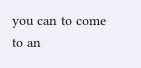you can to come to an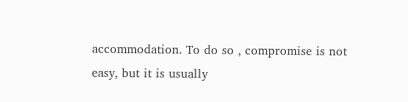accommodation. To do so , compromise is not easy, but it is usually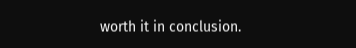worth it in conclusion.